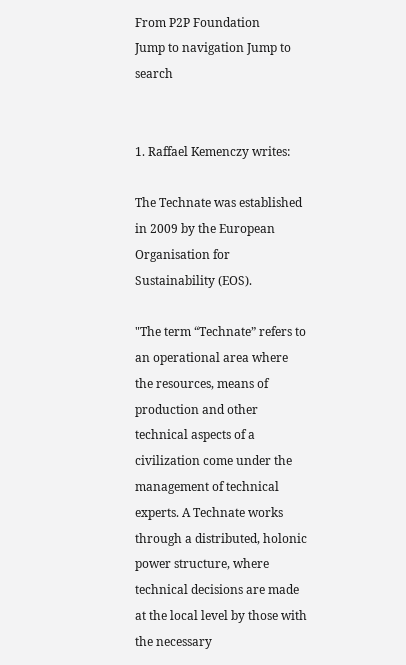From P2P Foundation
Jump to navigation Jump to search


1. Raffael Kemenczy writes:

The Technate was established in 2009 by the European Organisation for Sustainability (EOS).

"The term “Technate” refers to an operational area where the resources, means of production and other technical aspects of a civilization come under the management of technical experts. A Technate works through a distributed, holonic power structure, where technical decisions are made at the local level by those with the necessary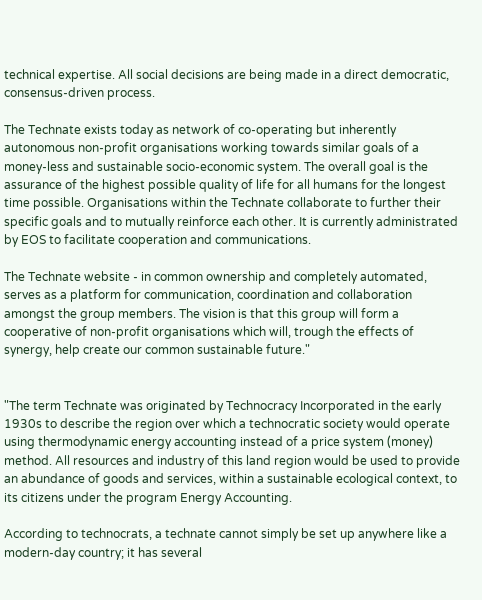technical expertise. All social decisions are being made in a direct democratic, consensus-driven process.

The Technate exists today as network of co-operating but inherently autonomous non-profit organisations working towards similar goals of a money-less and sustainable socio-economic system. The overall goal is the assurance of the highest possible quality of life for all humans for the longest time possible. Organisations within the Technate collaborate to further their specific goals and to mutually reinforce each other. It is currently administrated by EOS to facilitate cooperation and communications.

The Technate website - in common ownership and completely automated, serves as a platform for communication, coordination and collaboration amongst the group members. The vision is that this group will form a cooperative of non-profit organisations which will, trough the effects of synergy, help create our common sustainable future."


"The term Technate was originated by Technocracy Incorporated in the early 1930s to describe the region over which a technocratic society would operate using thermodynamic energy accounting instead of a price system (money) method. All resources and industry of this land region would be used to provide an abundance of goods and services, within a sustainable ecological context, to its citizens under the program Energy Accounting.

According to technocrats, a technate cannot simply be set up anywhere like a modern-day country; it has several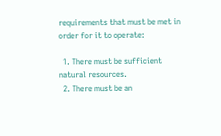requirements that must be met in order for it to operate:

  1. There must be sufficient natural resources.
  2. There must be an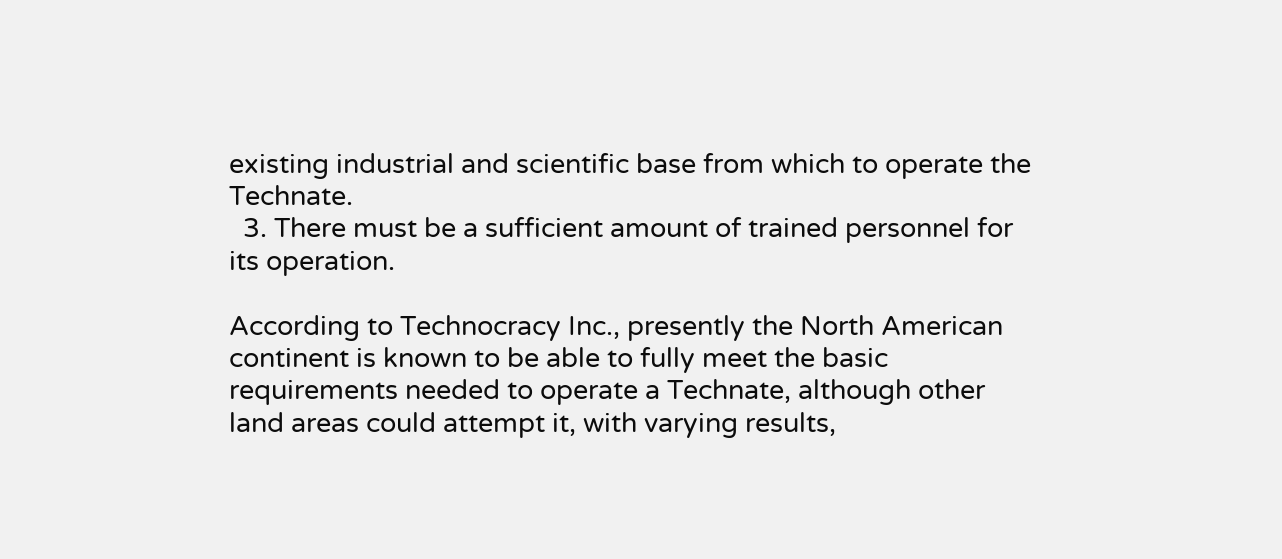existing industrial and scientific base from which to operate the Technate.
  3. There must be a sufficient amount of trained personnel for its operation.

According to Technocracy Inc., presently the North American continent is known to be able to fully meet the basic requirements needed to operate a Technate, although other land areas could attempt it, with varying results,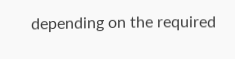depending on the required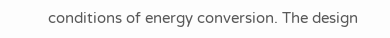conditions of energy conversion. The design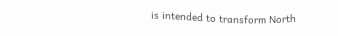is intended to transform North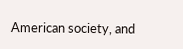American society, and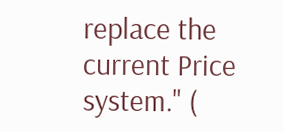replace the current Price system." (